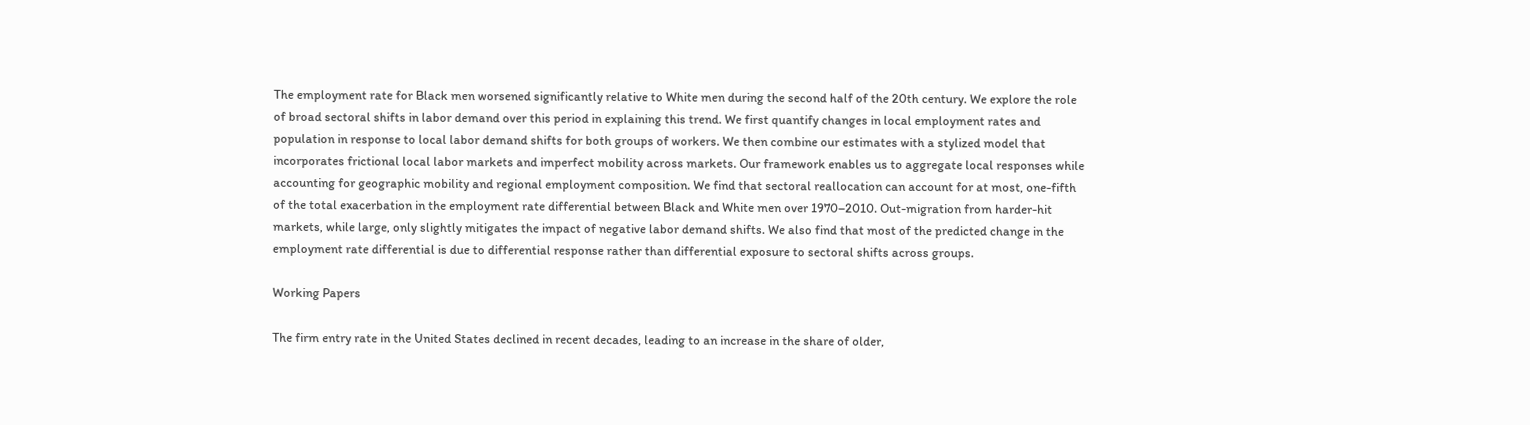The employment rate for Black men worsened significantly relative to White men during the second half of the 20th century. We explore the role of broad sectoral shifts in labor demand over this period in explaining this trend. We first quantify changes in local employment rates and population in response to local labor demand shifts for both groups of workers. We then combine our estimates with a stylized model that incorporates frictional local labor markets and imperfect mobility across markets. Our framework enables us to aggregate local responses while accounting for geographic mobility and regional employment composition. We find that sectoral reallocation can account for at most, one-fifth of the total exacerbation in the employment rate differential between Black and White men over 1970–2010. Out-migration from harder-hit markets, while large, only slightly mitigates the impact of negative labor demand shifts. We also find that most of the predicted change in the employment rate differential is due to differential response rather than differential exposure to sectoral shifts across groups.

Working Papers

The firm entry rate in the United States declined in recent decades, leading to an increase in the share of older,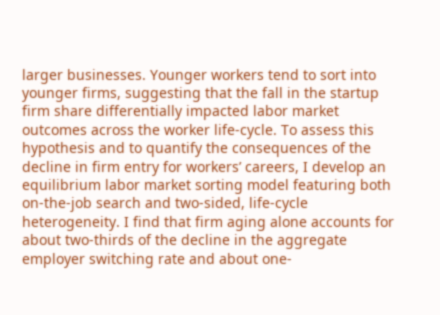larger businesses. Younger workers tend to sort into younger firms, suggesting that the fall in the startup firm share differentially impacted labor market outcomes across the worker life-cycle. To assess this hypothesis and to quantify the consequences of the decline in firm entry for workers’ careers, I develop an equilibrium labor market sorting model featuring both on-the-job search and two-sided, life-cycle heterogeneity. I find that firm aging alone accounts for about two-thirds of the decline in the aggregate employer switching rate and about one-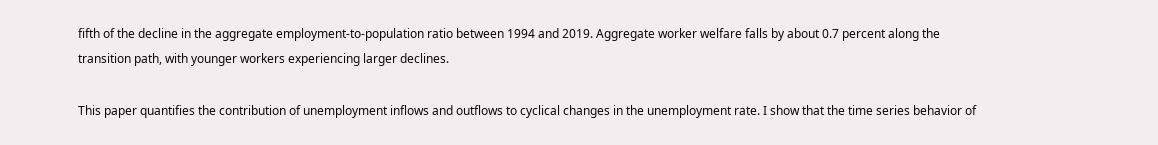fifth of the decline in the aggregate employment-to-population ratio between 1994 and 2019. Aggregate worker welfare falls by about 0.7 percent along the transition path, with younger workers experiencing larger declines.

This paper quantifies the contribution of unemployment inflows and outflows to cyclical changes in the unemployment rate. I show that the time series behavior of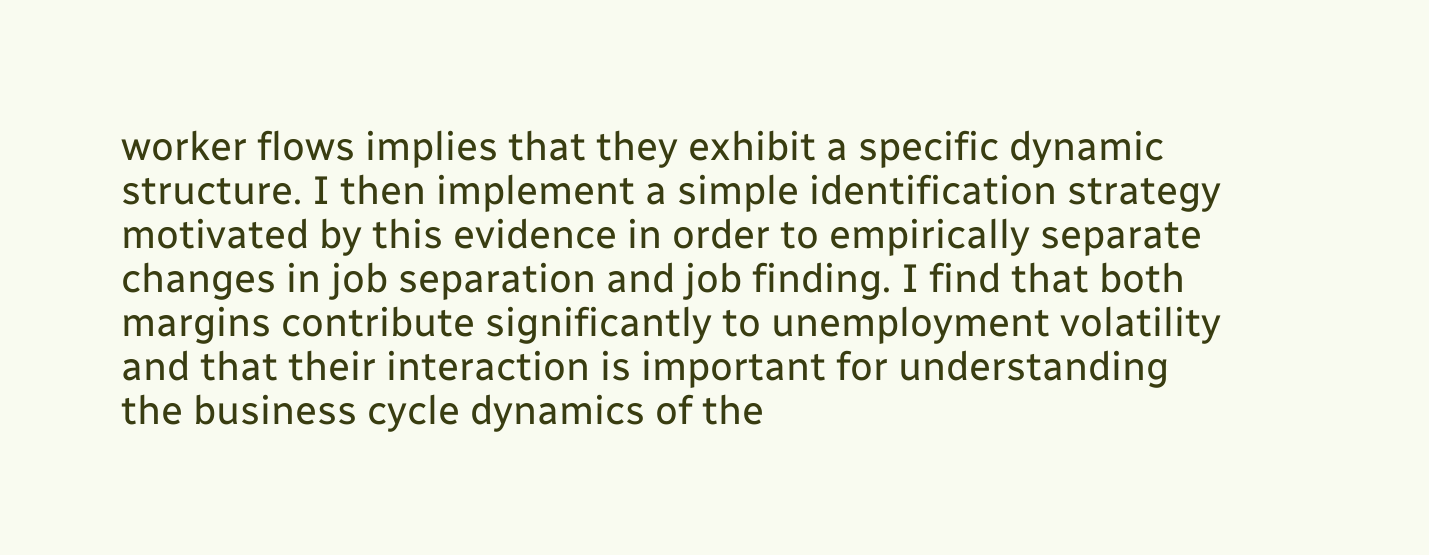worker flows implies that they exhibit a specific dynamic structure. I then implement a simple identification strategy motivated by this evidence in order to empirically separate changes in job separation and job finding. I find that both margins contribute significantly to unemployment volatility and that their interaction is important for understanding the business cycle dynamics of the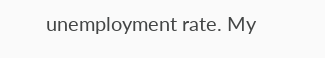unemployment rate. My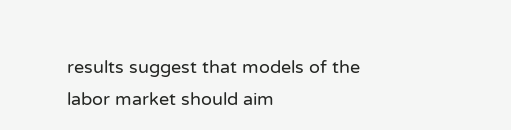results suggest that models of the labor market should aim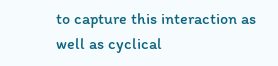to capture this interaction as well as cyclical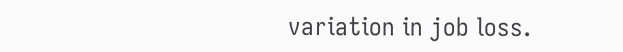variation in job loss.